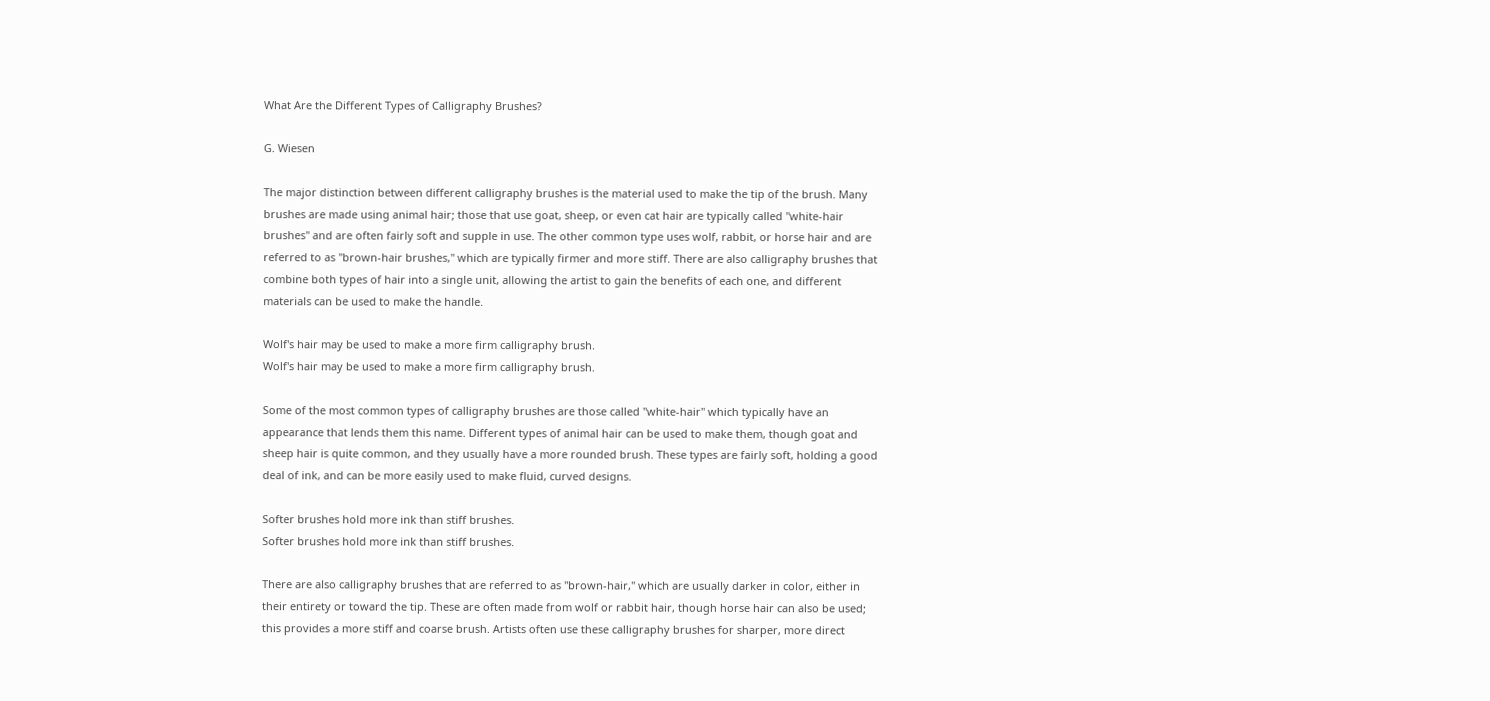What Are the Different Types of Calligraphy Brushes?

G. Wiesen

The major distinction between different calligraphy brushes is the material used to make the tip of the brush. Many brushes are made using animal hair; those that use goat, sheep, or even cat hair are typically called "white-hair brushes" and are often fairly soft and supple in use. The other common type uses wolf, rabbit, or horse hair and are referred to as "brown-hair brushes," which are typically firmer and more stiff. There are also calligraphy brushes that combine both types of hair into a single unit, allowing the artist to gain the benefits of each one, and different materials can be used to make the handle.

Wolf's hair may be used to make a more firm calligraphy brush.
Wolf's hair may be used to make a more firm calligraphy brush.

Some of the most common types of calligraphy brushes are those called "white-hair" which typically have an appearance that lends them this name. Different types of animal hair can be used to make them, though goat and sheep hair is quite common, and they usually have a more rounded brush. These types are fairly soft, holding a good deal of ink, and can be more easily used to make fluid, curved designs.

Softer brushes hold more ink than stiff brushes.
Softer brushes hold more ink than stiff brushes.

There are also calligraphy brushes that are referred to as "brown-hair," which are usually darker in color, either in their entirety or toward the tip. These are often made from wolf or rabbit hair, though horse hair can also be used; this provides a more stiff and coarse brush. Artists often use these calligraphy brushes for sharper, more direct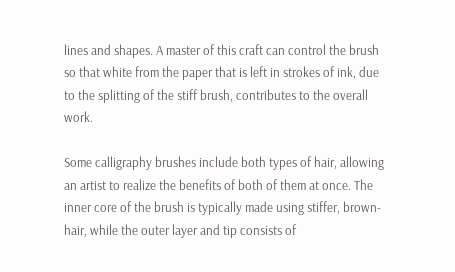lines and shapes. A master of this craft can control the brush so that white from the paper that is left in strokes of ink, due to the splitting of the stiff brush, contributes to the overall work.

Some calligraphy brushes include both types of hair, allowing an artist to realize the benefits of both of them at once. The inner core of the brush is typically made using stiffer, brown-hair, while the outer layer and tip consists of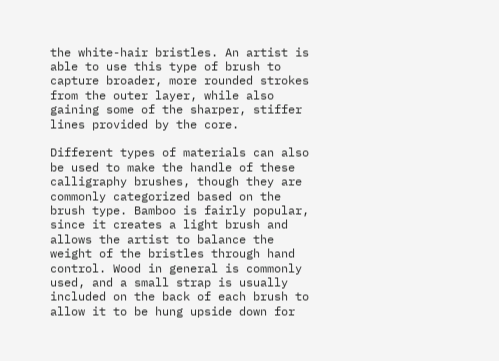the white-hair bristles. An artist is able to use this type of brush to capture broader, more rounded strokes from the outer layer, while also gaining some of the sharper, stiffer lines provided by the core.

Different types of materials can also be used to make the handle of these calligraphy brushes, though they are commonly categorized based on the brush type. Bamboo is fairly popular, since it creates a light brush and allows the artist to balance the weight of the bristles through hand control. Wood in general is commonly used, and a small strap is usually included on the back of each brush to allow it to be hung upside down for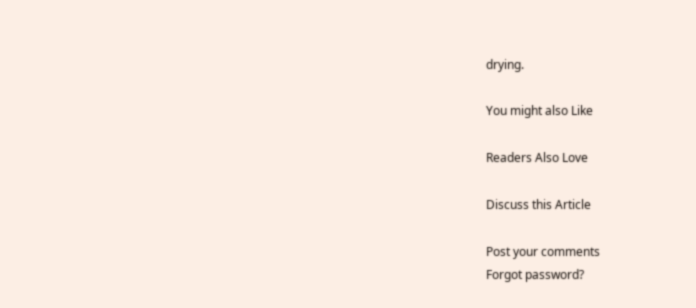drying.

You might also Like

Readers Also Love

Discuss this Article

Post your comments
Forgot password?